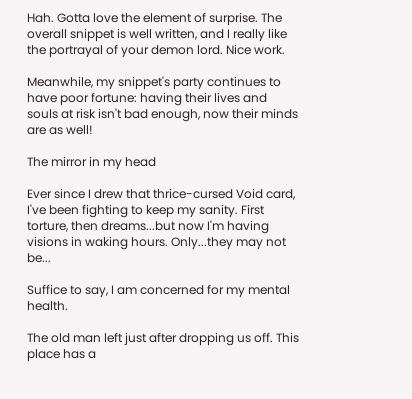Hah. Gotta love the element of surprise. The overall snippet is well written, and I really like the portrayal of your demon lord. Nice work.

Meanwhile, my snippet's party continues to have poor fortune: having their lives and souls at risk isn't bad enough, now their minds are as well!

The mirror in my head

Ever since I drew that thrice-cursed Void card, I've been fighting to keep my sanity. First torture, then dreams...but now I'm having visions in waking hours. Only...they may not be...

Suffice to say, I am concerned for my mental health.

The old man left just after dropping us off. This place has a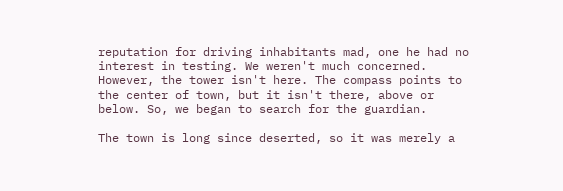reputation for driving inhabitants mad, one he had no interest in testing. We weren't much concerned. However, the tower isn't here. The compass points to the center of town, but it isn't there, above or below. So, we began to search for the guardian.

The town is long since deserted, so it was merely a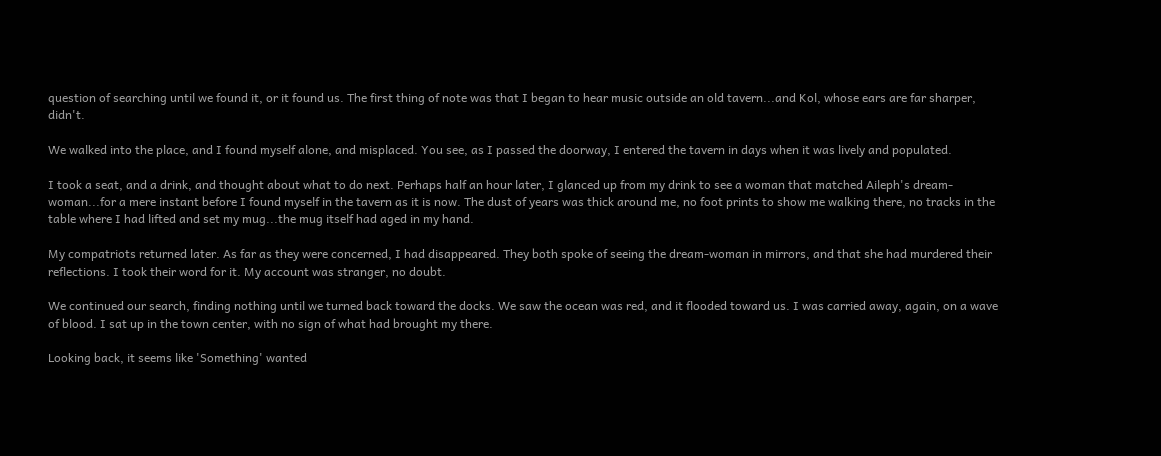question of searching until we found it, or it found us. The first thing of note was that I began to hear music outside an old tavern...and Kol, whose ears are far sharper, didn't.

We walked into the place, and I found myself alone, and misplaced. You see, as I passed the doorway, I entered the tavern in days when it was lively and populated.

I took a seat, and a drink, and thought about what to do next. Perhaps half an hour later, I glanced up from my drink to see a woman that matched Aileph's dream-woman...for a mere instant before I found myself in the tavern as it is now. The dust of years was thick around me, no foot prints to show me walking there, no tracks in the table where I had lifted and set my mug...the mug itself had aged in my hand.

My compatriots returned later. As far as they were concerned, I had disappeared. They both spoke of seeing the dream-woman in mirrors, and that she had murdered their reflections. I took their word for it. My account was stranger, no doubt.

We continued our search, finding nothing until we turned back toward the docks. We saw the ocean was red, and it flooded toward us. I was carried away, again, on a wave of blood. I sat up in the town center, with no sign of what had brought my there.

Looking back, it seems like 'Something' wanted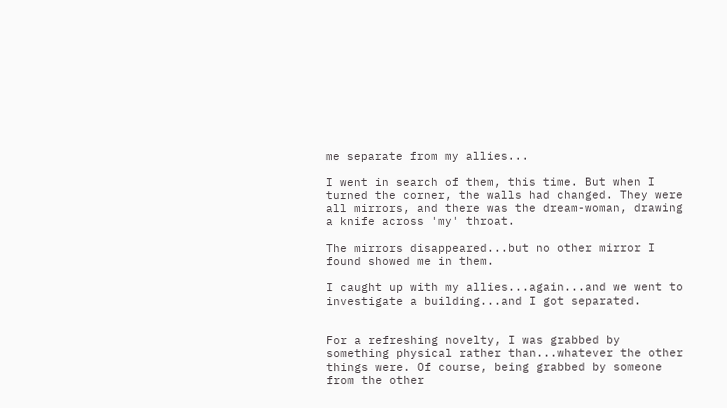me separate from my allies...

I went in search of them, this time. But when I turned the corner, the walls had changed. They were all mirrors, and there was the dream-woman, drawing a knife across 'my' throat.

The mirrors disappeared...but no other mirror I found showed me in them.

I caught up with my allies...again...and we went to investigate a building...and I got separated.


For a refreshing novelty, I was grabbed by something physical rather than...whatever the other things were. Of course, being grabbed by someone from the other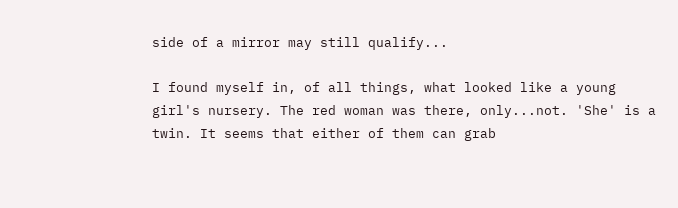side of a mirror may still qualify...

I found myself in, of all things, what looked like a young girl's nursery. The red woman was there, only...not. 'She' is a twin. It seems that either of them can grab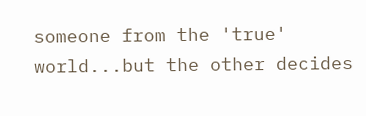someone from the 'true' world...but the other decides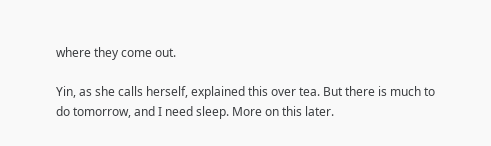where they come out.

Yin, as she calls herself, explained this over tea. But there is much to do tomorrow, and I need sleep. More on this later.